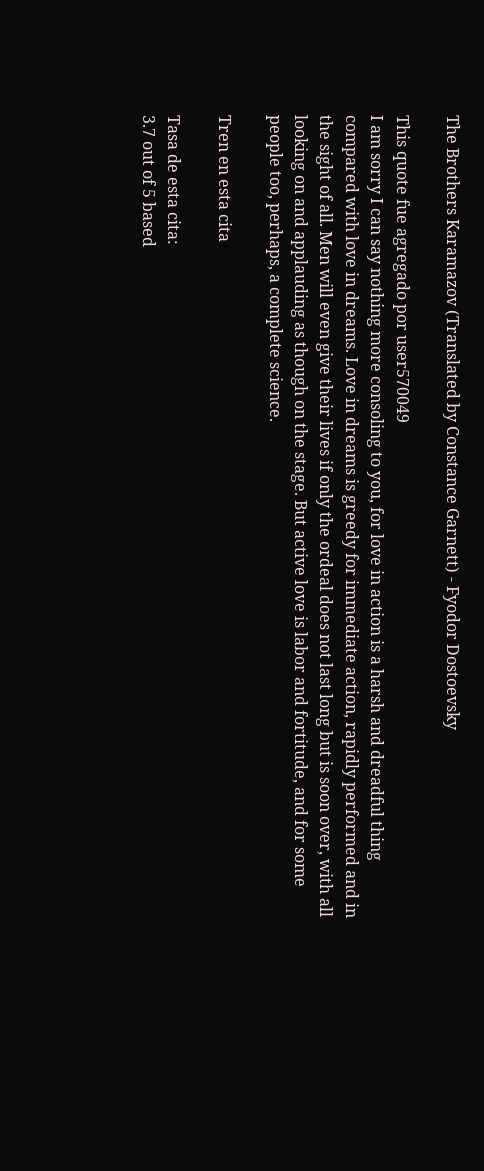The Brothers Karamazov (Translated by Constance Garnett) - Fyodor Dostoevsky

This quote fue agregado por user570049
I am sorry I can say nothing more consoling to you, for love in action is a harsh and dreadful thing compared with love in dreams. Love in dreams is greedy for immediate action, rapidly performed and in the sight of all. Men will even give their lives if only the ordeal does not last long but is soon over, with all looking on and applauding as though on the stage. But active love is labor and fortitude, and for some people too, perhaps, a complete science.

Tren en esta cita

Tasa de esta cita:
3.7 out of 5 based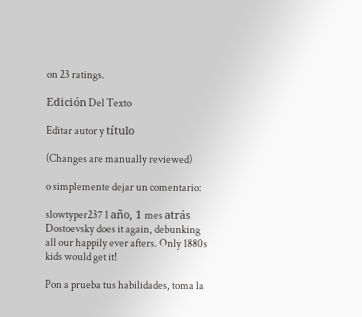on 23 ratings.

Edición Del Texto

Editar autor y título

(Changes are manually reviewed)

o simplemente dejar un comentario:

slowtyper237 1 año, 1 mes atrás
Dostoevsky does it again, debunking all our happily ever afters. Only 1880s kids would get it!

Pon a prueba tus habilidades, toma la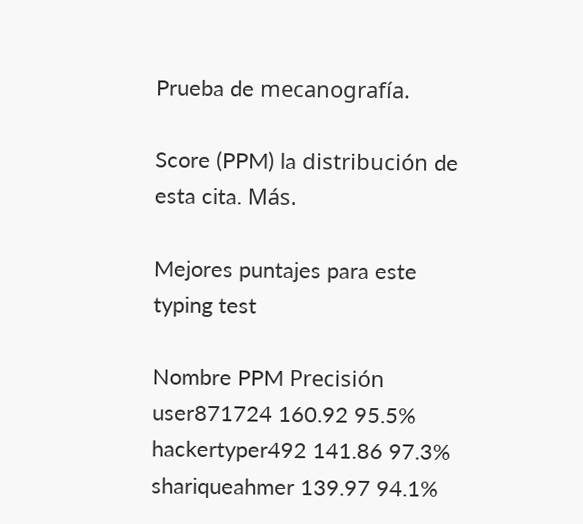Prueba de mecanografía.

Score (PPM) la distribución de esta cita. Más.

Mejores puntajes para este typing test

Nombre PPM Precisión
user871724 160.92 95.5%
hackertyper492 141.86 97.3%
shariqueahmer 139.97 94.1%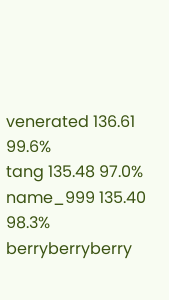venerated 136.61 99.6%
tang 135.48 97.0%
name_999 135.40 98.3%
berryberryberry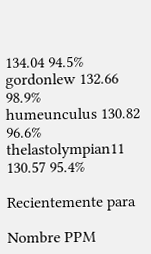134.04 94.5%
gordonlew 132.66 98.9%
humeunculus 130.82 96.6%
thelastolympian11 130.57 95.4%

Recientemente para

Nombre PPM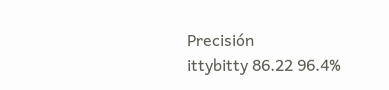Precisión
ittybitty 86.22 96.4%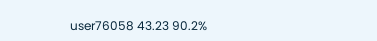user76058 43.23 90.2%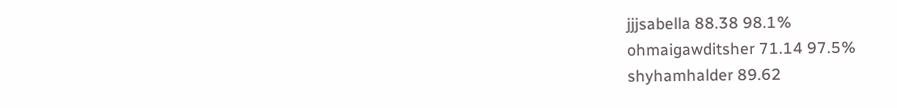jjjsabella 88.38 98.1%
ohmaigawditsher 71.14 97.5%
shyhamhalder 89.62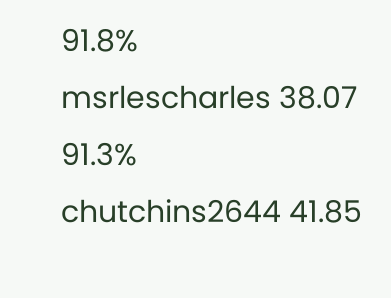91.8%
msrlescharles 38.07 91.3%
chutchins2644 41.85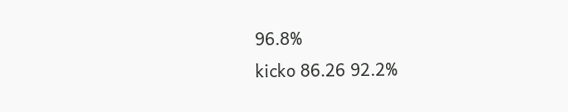96.8%
kicko 86.26 92.2%